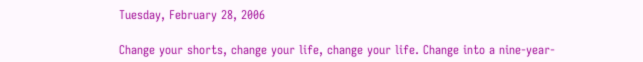Tuesday, February 28, 2006

Change your shorts, change your life, change your life. Change into a nine-year-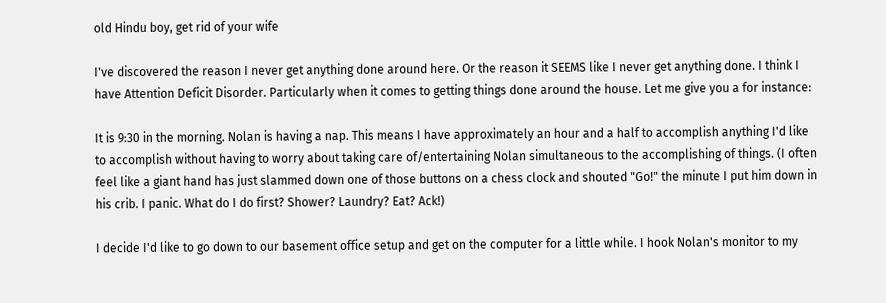old Hindu boy, get rid of your wife

I've discovered the reason I never get anything done around here. Or the reason it SEEMS like I never get anything done. I think I have Attention Deficit Disorder. Particularly when it comes to getting things done around the house. Let me give you a for instance:

It is 9:30 in the morning. Nolan is having a nap. This means I have approximately an hour and a half to accomplish anything I'd like to accomplish without having to worry about taking care of/entertaining Nolan simultaneous to the accomplishing of things. (I often feel like a giant hand has just slammed down one of those buttons on a chess clock and shouted "Go!" the minute I put him down in his crib. I panic. What do I do first? Shower? Laundry? Eat? Ack!)

I decide I'd like to go down to our basement office setup and get on the computer for a little while. I hook Nolan's monitor to my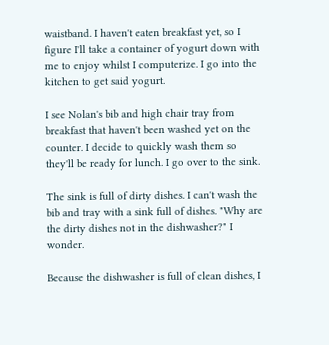waistband. I haven't eaten breakfast yet, so I figure I'll take a container of yogurt down with me to enjoy whilst I computerize. I go into the kitchen to get said yogurt.

I see Nolan's bib and high chair tray from breakfast that haven't been washed yet on the counter. I decide to quickly wash them so they'll be ready for lunch. I go over to the sink.

The sink is full of dirty dishes. I can't wash the bib and tray with a sink full of dishes. "Why are the dirty dishes not in the dishwasher?" I wonder.

Because the dishwasher is full of clean dishes, I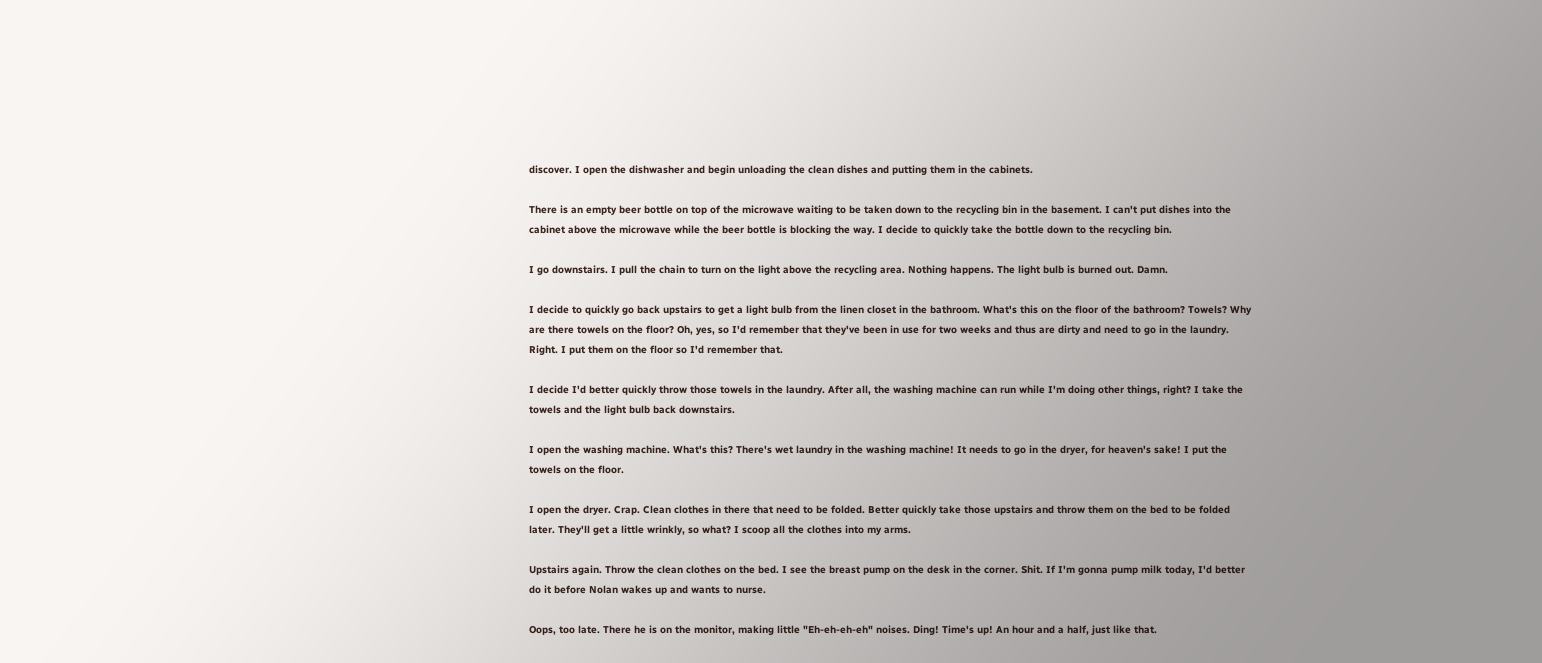discover. I open the dishwasher and begin unloading the clean dishes and putting them in the cabinets.

There is an empty beer bottle on top of the microwave waiting to be taken down to the recycling bin in the basement. I can't put dishes into the cabinet above the microwave while the beer bottle is blocking the way. I decide to quickly take the bottle down to the recycling bin.

I go downstairs. I pull the chain to turn on the light above the recycling area. Nothing happens. The light bulb is burned out. Damn.

I decide to quickly go back upstairs to get a light bulb from the linen closet in the bathroom. What's this on the floor of the bathroom? Towels? Why are there towels on the floor? Oh, yes, so I'd remember that they've been in use for two weeks and thus are dirty and need to go in the laundry. Right. I put them on the floor so I'd remember that.

I decide I'd better quickly throw those towels in the laundry. After all, the washing machine can run while I'm doing other things, right? I take the towels and the light bulb back downstairs.

I open the washing machine. What's this? There's wet laundry in the washing machine! It needs to go in the dryer, for heaven's sake! I put the towels on the floor.

I open the dryer. Crap. Clean clothes in there that need to be folded. Better quickly take those upstairs and throw them on the bed to be folded later. They'll get a little wrinkly, so what? I scoop all the clothes into my arms.

Upstairs again. Throw the clean clothes on the bed. I see the breast pump on the desk in the corner. Shit. If I'm gonna pump milk today, I'd better do it before Nolan wakes up and wants to nurse.

Oops, too late. There he is on the monitor, making little "Eh-eh-eh-eh" noises. Ding! Time's up! An hour and a half, just like that.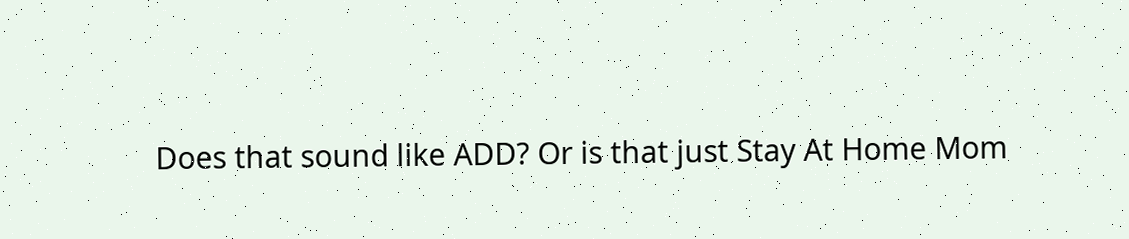Does that sound like ADD? Or is that just Stay At Home Mom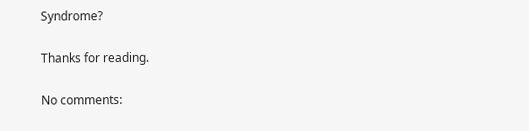Syndrome?

Thanks for reading.

No comments: